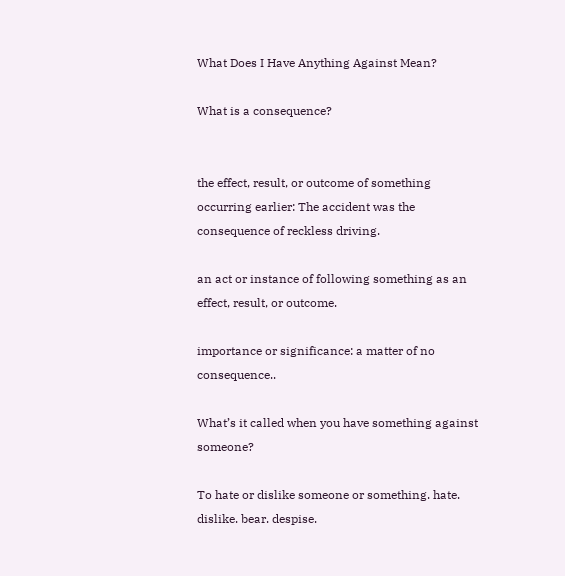What Does I Have Anything Against Mean?

What is a consequence?


the effect, result, or outcome of something occurring earlier: The accident was the consequence of reckless driving.

an act or instance of following something as an effect, result, or outcome.

importance or significance: a matter of no consequence..

What’s it called when you have something against someone?

To hate or dislike someone or something. hate. dislike. bear. despise.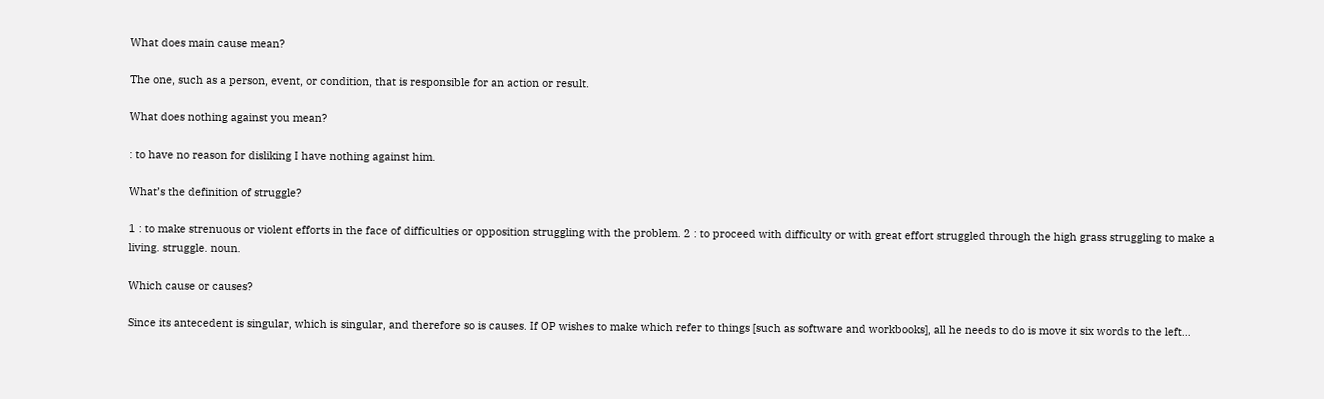What does main cause mean?

The one, such as a person, event, or condition, that is responsible for an action or result.

What does nothing against you mean?

: to have no reason for disliking I have nothing against him.

What’s the definition of struggle?

1 : to make strenuous or violent efforts in the face of difficulties or opposition struggling with the problem. 2 : to proceed with difficulty or with great effort struggled through the high grass struggling to make a living. struggle. noun.

Which cause or causes?

Since its antecedent is singular, which is singular, and therefore so is causes. If OP wishes to make which refer to things [such as software and workbooks], all he needs to do is move it six words to the left…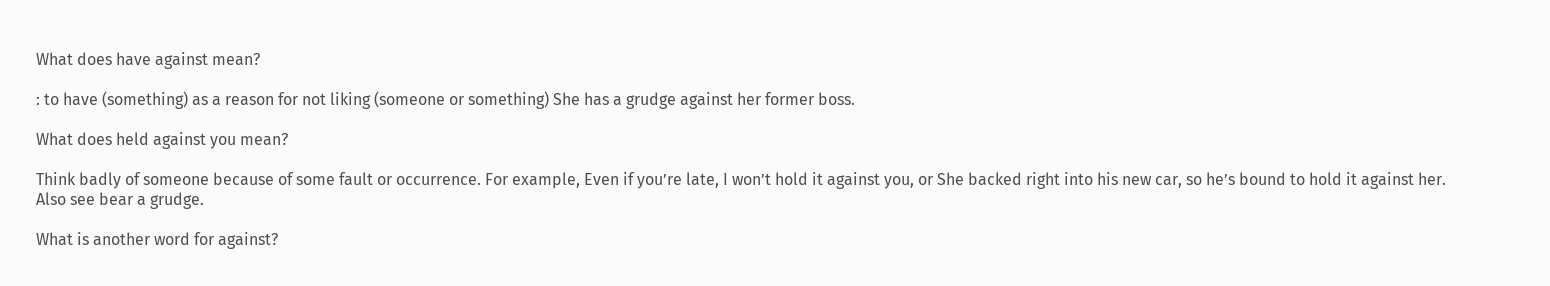What does have against mean?

: to have (something) as a reason for not liking (someone or something) She has a grudge against her former boss.

What does held against you mean?

Think badly of someone because of some fault or occurrence. For example, Even if you’re late, I won’t hold it against you, or She backed right into his new car, so he’s bound to hold it against her. Also see bear a grudge.

What is another word for against?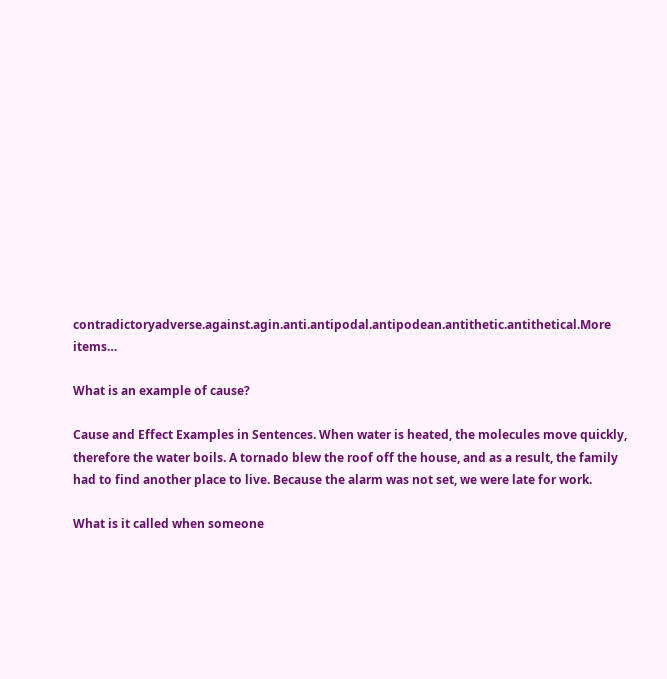contradictoryadverse.against.agin.anti.antipodal.antipodean.antithetic.antithetical.More items…

What is an example of cause?

Cause and Effect Examples in Sentences. When water is heated, the molecules move quickly, therefore the water boils. A tornado blew the roof off the house, and as a result, the family had to find another place to live. Because the alarm was not set, we were late for work.

What is it called when someone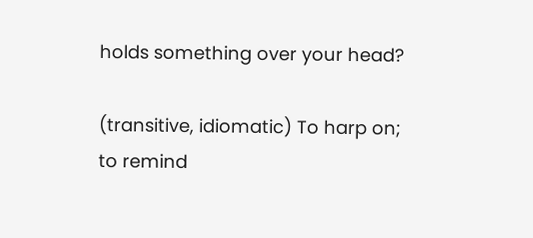holds something over your head?

(transitive, idiomatic) To harp on; to remind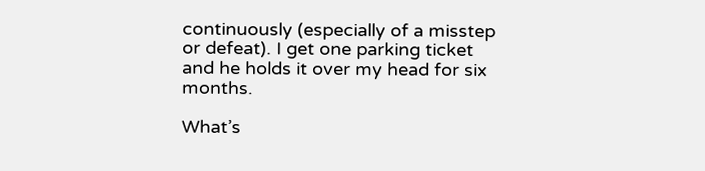continuously (especially of a misstep or defeat). I get one parking ticket and he holds it over my head for six months.

What’s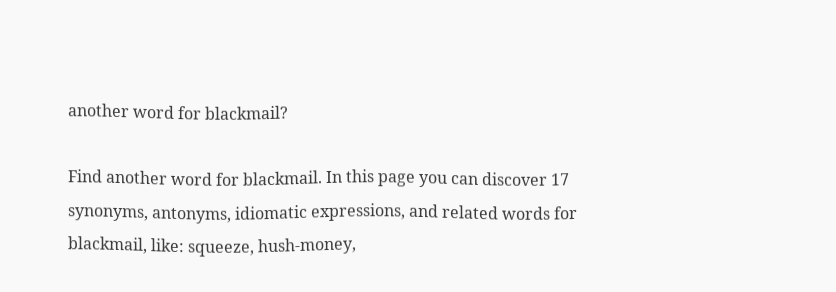another word for blackmail?

Find another word for blackmail. In this page you can discover 17 synonyms, antonyms, idiomatic expressions, and related words for blackmail, like: squeeze, hush-money,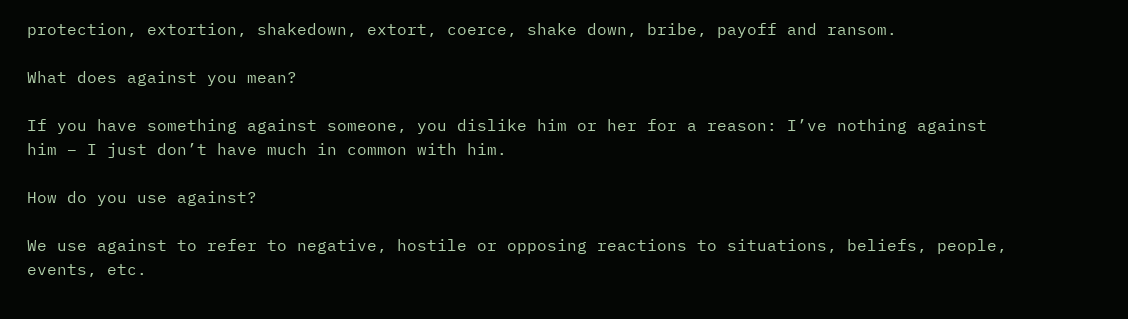protection, extortion, shakedown, extort, coerce, shake down, bribe, payoff and ransom.

What does against you mean?

If you have something against someone, you dislike him or her for a reason: I’ve nothing against him – I just don’t have much in common with him.

How do you use against?

We use against to refer to negative, hostile or opposing reactions to situations, beliefs, people, events, etc.